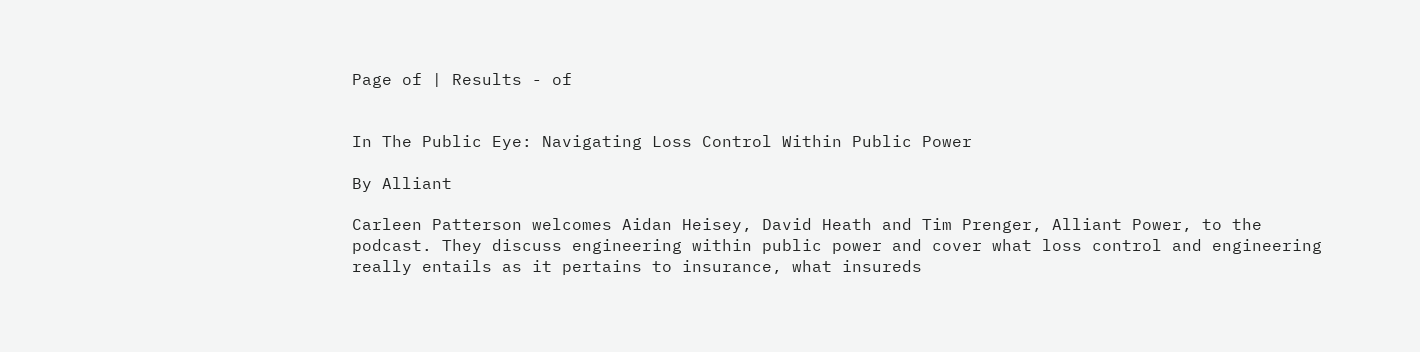Page of | Results - of


In The Public Eye: Navigating Loss Control Within Public Power

By Alliant

Carleen Patterson welcomes Aidan Heisey, David Heath and Tim Prenger, Alliant Power, to the podcast. They discuss engineering within public power and cover what loss control and engineering really entails as it pertains to insurance, what insureds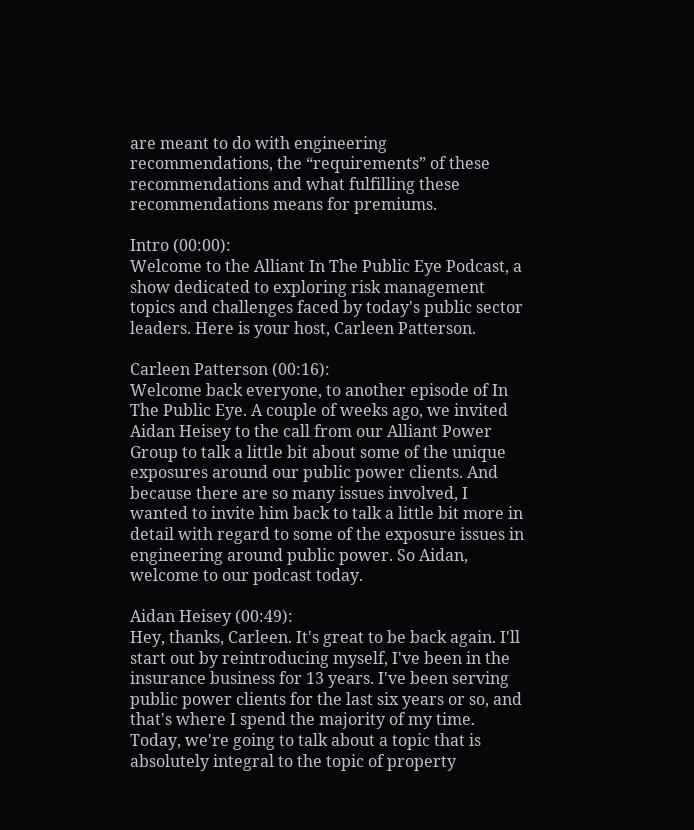are meant to do with engineering recommendations, the “requirements” of these recommendations and what fulfilling these recommendations means for premiums.

Intro (00:00):
Welcome to the Alliant In The Public Eye Podcast, a show dedicated to exploring risk management topics and challenges faced by today's public sector leaders. Here is your host, Carleen Patterson.

Carleen Patterson (00:16):
Welcome back everyone, to another episode of In The Public Eye. A couple of weeks ago, we invited Aidan Heisey to the call from our Alliant Power Group to talk a little bit about some of the unique exposures around our public power clients. And because there are so many issues involved, I wanted to invite him back to talk a little bit more in detail with regard to some of the exposure issues in engineering around public power. So Aidan, welcome to our podcast today.

Aidan Heisey (00:49):
Hey, thanks, Carleen. It's great to be back again. I'll start out by reintroducing myself, I've been in the insurance business for 13 years. I've been serving public power clients for the last six years or so, and that's where I spend the majority of my time. Today, we're going to talk about a topic that is absolutely integral to the topic of property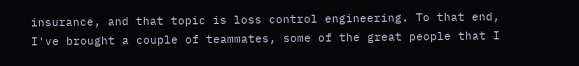insurance, and that topic is loss control engineering. To that end, I've brought a couple of teammates, some of the great people that I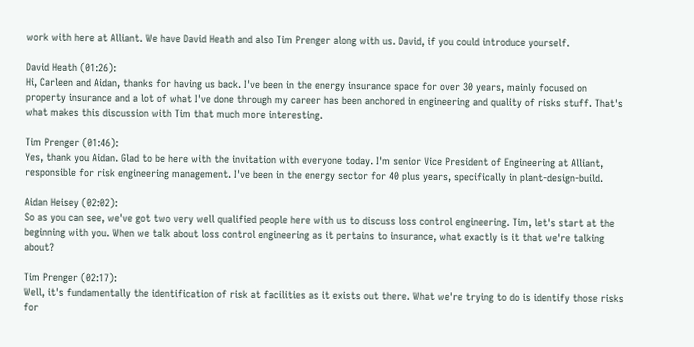work with here at Alliant. We have David Heath and also Tim Prenger along with us. David, if you could introduce yourself.

David Heath (01:26):
Hi, Carleen and Aidan, thanks for having us back. I've been in the energy insurance space for over 30 years, mainly focused on property insurance and a lot of what I've done through my career has been anchored in engineering and quality of risks stuff. That's what makes this discussion with Tim that much more interesting.

Tim Prenger (01:46):
Yes, thank you Aidan. Glad to be here with the invitation with everyone today. I'm senior Vice President of Engineering at Alliant, responsible for risk engineering management. I've been in the energy sector for 40 plus years, specifically in plant-design-build.

Aidan Heisey (02:02):
So as you can see, we've got two very well qualified people here with us to discuss loss control engineering. Tim, let's start at the beginning with you. When we talk about loss control engineering as it pertains to insurance, what exactly is it that we're talking about?

Tim Prenger (02:17):
Well, it's fundamentally the identification of risk at facilities as it exists out there. What we're trying to do is identify those risks for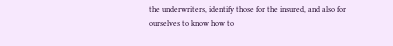the underwriters, identify those for the insured, and also for ourselves to know how to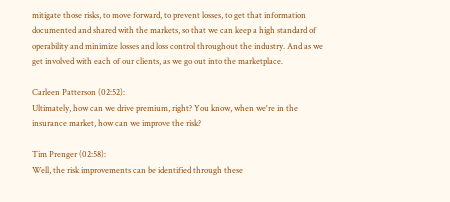mitigate those risks, to move forward, to prevent losses, to get that information documented and shared with the markets, so that we can keep a high standard of operability and minimize losses and loss control throughout the industry. And as we get involved with each of our clients, as we go out into the marketplace.

Carleen Patterson (02:52):
Ultimately, how can we drive premium, right? You know, when we're in the insurance market, how can we improve the risk?

Tim Prenger (02:58):
Well, the risk improvements can be identified through these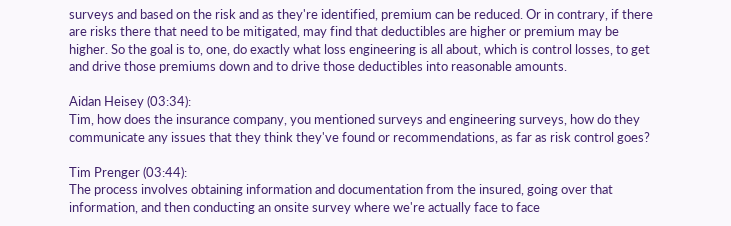surveys and based on the risk and as they're identified, premium can be reduced. Or in contrary, if there are risks there that need to be mitigated, may find that deductibles are higher or premium may be higher. So the goal is to, one, do exactly what loss engineering is all about, which is control losses, to get and drive those premiums down and to drive those deductibles into reasonable amounts.

Aidan Heisey (03:34):
Tim, how does the insurance company, you mentioned surveys and engineering surveys, how do they communicate any issues that they think they've found or recommendations, as far as risk control goes?

Tim Prenger (03:44):
The process involves obtaining information and documentation from the insured, going over that information, and then conducting an onsite survey where we're actually face to face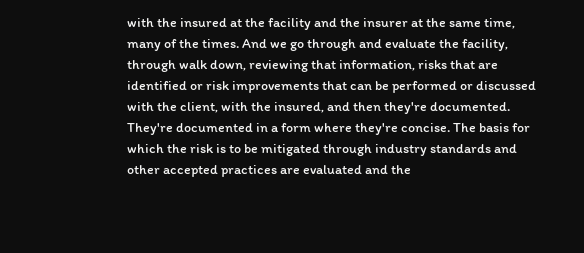with the insured at the facility and the insurer at the same time, many of the times. And we go through and evaluate the facility, through walk down, reviewing that information, risks that are identified or risk improvements that can be performed or discussed with the client, with the insured, and then they're documented. They're documented in a form where they're concise. The basis for which the risk is to be mitigated through industry standards and other accepted practices are evaluated and the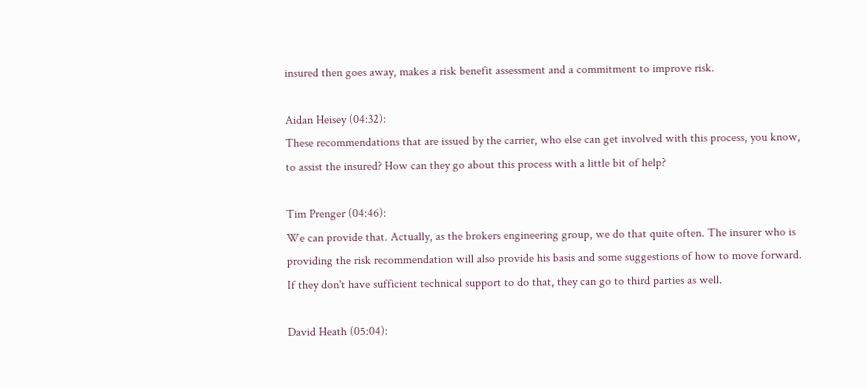insured then goes away, makes a risk benefit assessment and a commitment to improve risk.

Aidan Heisey (04:32):
These recommendations that are issued by the carrier, who else can get involved with this process, you know, to assist the insured? How can they go about this process with a little bit of help?

Tim Prenger (04:46):
We can provide that. Actually, as the brokers engineering group, we do that quite often. The insurer who is providing the risk recommendation will also provide his basis and some suggestions of how to move forward. If they don't have sufficient technical support to do that, they can go to third parties as well.

David Heath (05:04):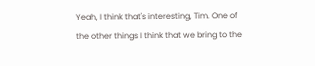Yeah, I think that's interesting, Tim. One of the other things I think that we bring to the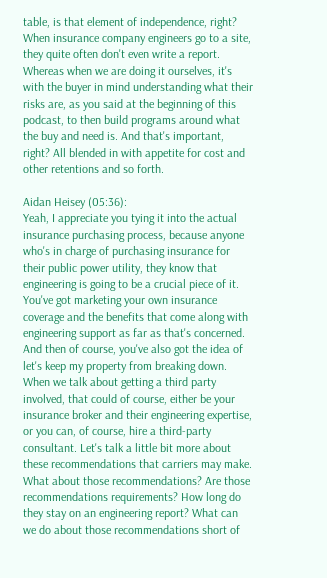table, is that element of independence, right? When insurance company engineers go to a site, they quite often don't even write a report. Whereas when we are doing it ourselves, it's with the buyer in mind understanding what their risks are, as you said at the beginning of this podcast, to then build programs around what the buy and need is. And that's important, right? All blended in with appetite for cost and other retentions and so forth.

Aidan Heisey (05:36):
Yeah, I appreciate you tying it into the actual insurance purchasing process, because anyone who's in charge of purchasing insurance for their public power utility, they know that engineering is going to be a crucial piece of it. You've got marketing your own insurance coverage and the benefits that come along with engineering support as far as that's concerned. And then of course, you've also got the idea of let's keep my property from breaking down. When we talk about getting a third party involved, that could of course, either be your insurance broker and their engineering expertise, or you can, of course, hire a third-party consultant. Let's talk a little bit more about these recommendations that carriers may make. What about those recommendations? Are those recommendations requirements? How long do they stay on an engineering report? What can we do about those recommendations short of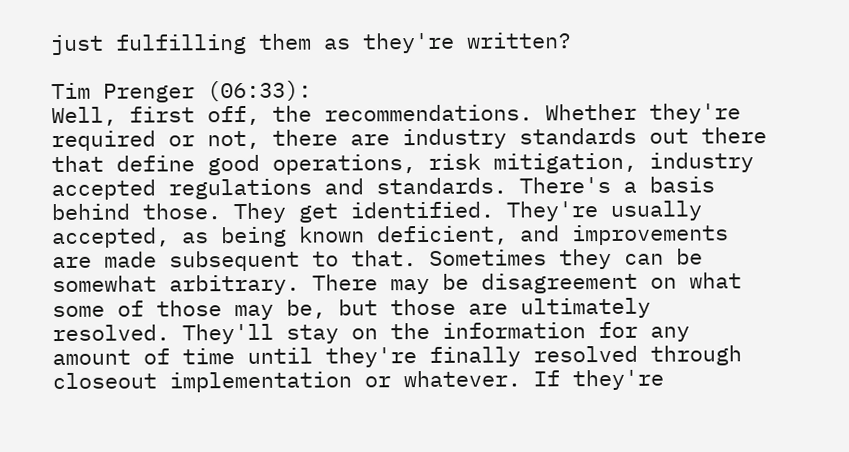just fulfilling them as they're written?

Tim Prenger (06:33):
Well, first off, the recommendations. Whether they're required or not, there are industry standards out there that define good operations, risk mitigation, industry accepted regulations and standards. There's a basis behind those. They get identified. They're usually accepted, as being known deficient, and improvements are made subsequent to that. Sometimes they can be somewhat arbitrary. There may be disagreement on what some of those may be, but those are ultimately resolved. They'll stay on the information for any amount of time until they're finally resolved through closeout implementation or whatever. If they're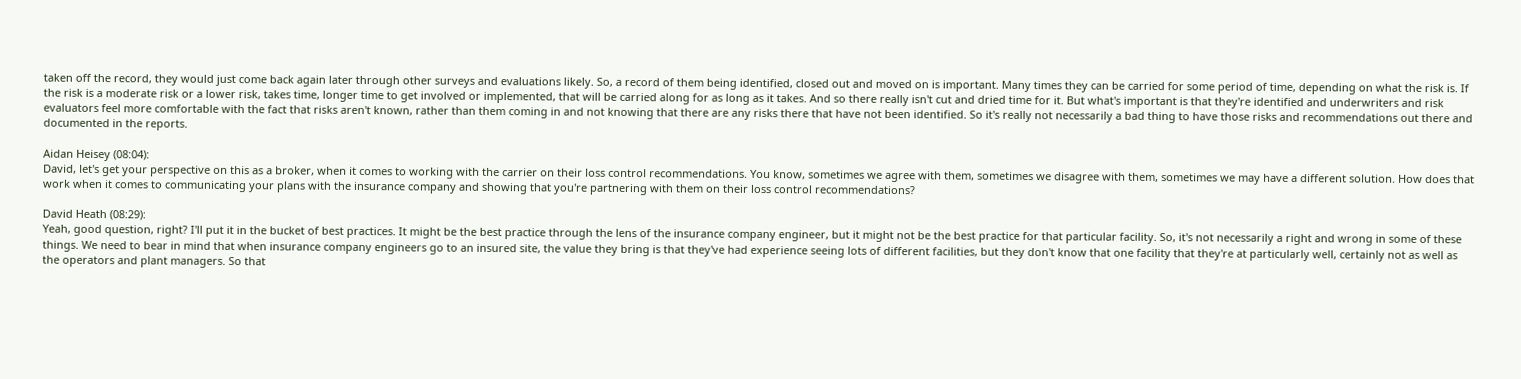taken off the record, they would just come back again later through other surveys and evaluations likely. So, a record of them being identified, closed out and moved on is important. Many times they can be carried for some period of time, depending on what the risk is. If the risk is a moderate risk or a lower risk, takes time, longer time to get involved or implemented, that will be carried along for as long as it takes. And so there really isn't cut and dried time for it. But what's important is that they're identified and underwriters and risk evaluators feel more comfortable with the fact that risks aren't known, rather than them coming in and not knowing that there are any risks there that have not been identified. So it's really not necessarily a bad thing to have those risks and recommendations out there and documented in the reports.

Aidan Heisey (08:04):
David, let's get your perspective on this as a broker, when it comes to working with the carrier on their loss control recommendations. You know, sometimes we agree with them, sometimes we disagree with them, sometimes we may have a different solution. How does that work when it comes to communicating your plans with the insurance company and showing that you're partnering with them on their loss control recommendations?

David Heath (08:29):
Yeah, good question, right? I'll put it in the bucket of best practices. It might be the best practice through the lens of the insurance company engineer, but it might not be the best practice for that particular facility. So, it's not necessarily a right and wrong in some of these things. We need to bear in mind that when insurance company engineers go to an insured site, the value they bring is that they've had experience seeing lots of different facilities, but they don't know that one facility that they're at particularly well, certainly not as well as the operators and plant managers. So that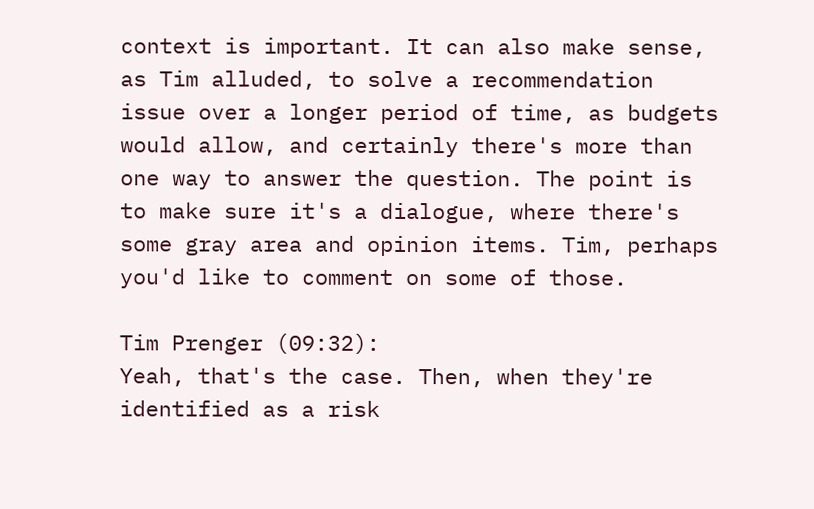context is important. It can also make sense, as Tim alluded, to solve a recommendation issue over a longer period of time, as budgets would allow, and certainly there's more than one way to answer the question. The point is to make sure it's a dialogue, where there's some gray area and opinion items. Tim, perhaps you'd like to comment on some of those.

Tim Prenger (09:32):
Yeah, that's the case. Then, when they're identified as a risk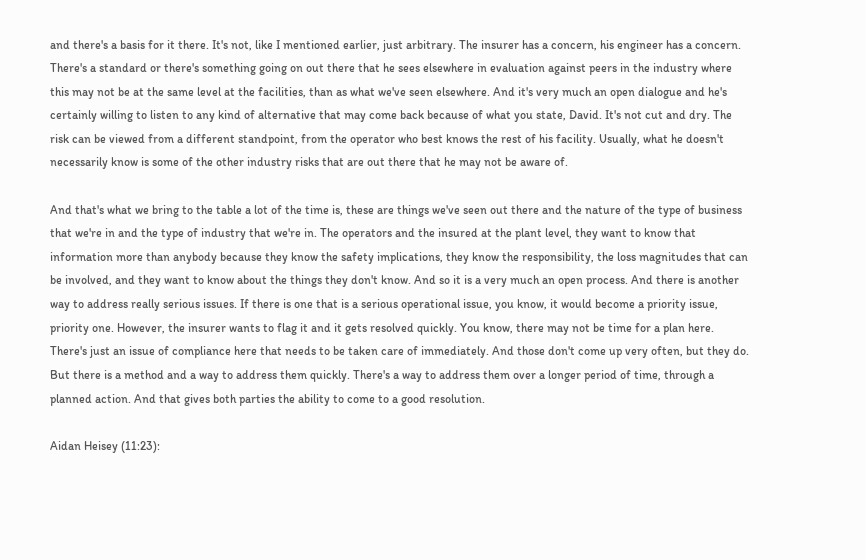and there's a basis for it there. It's not, like I mentioned earlier, just arbitrary. The insurer has a concern, his engineer has a concern. There's a standard or there's something going on out there that he sees elsewhere in evaluation against peers in the industry where this may not be at the same level at the facilities, than as what we've seen elsewhere. And it's very much an open dialogue and he's certainly willing to listen to any kind of alternative that may come back because of what you state, David. It's not cut and dry. The risk can be viewed from a different standpoint, from the operator who best knows the rest of his facility. Usually, what he doesn't necessarily know is some of the other industry risks that are out there that he may not be aware of.

And that's what we bring to the table a lot of the time is, these are things we've seen out there and the nature of the type of business that we're in and the type of industry that we're in. The operators and the insured at the plant level, they want to know that information more than anybody because they know the safety implications, they know the responsibility, the loss magnitudes that can be involved, and they want to know about the things they don't know. And so it is a very much an open process. And there is another way to address really serious issues. If there is one that is a serious operational issue, you know, it would become a priority issue, priority one. However, the insurer wants to flag it and it gets resolved quickly. You know, there may not be time for a plan here. There's just an issue of compliance here that needs to be taken care of immediately. And those don't come up very often, but they do. But there is a method and a way to address them quickly. There's a way to address them over a longer period of time, through a planned action. And that gives both parties the ability to come to a good resolution.

Aidan Heisey (11:23):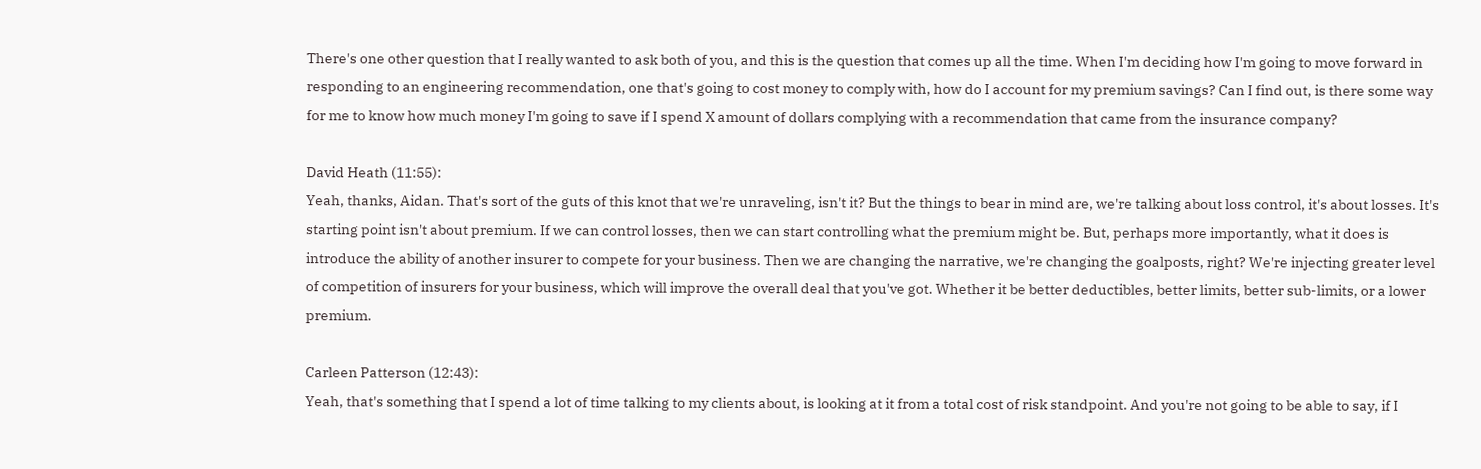There's one other question that I really wanted to ask both of you, and this is the question that comes up all the time. When I'm deciding how I'm going to move forward in responding to an engineering recommendation, one that's going to cost money to comply with, how do I account for my premium savings? Can I find out, is there some way for me to know how much money I'm going to save if I spend X amount of dollars complying with a recommendation that came from the insurance company?

David Heath (11:55):
Yeah, thanks, Aidan. That's sort of the guts of this knot that we're unraveling, isn't it? But the things to bear in mind are, we're talking about loss control, it's about losses. It's starting point isn't about premium. If we can control losses, then we can start controlling what the premium might be. But, perhaps more importantly, what it does is introduce the ability of another insurer to compete for your business. Then we are changing the narrative, we're changing the goalposts, right? We're injecting greater level of competition of insurers for your business, which will improve the overall deal that you've got. Whether it be better deductibles, better limits, better sub-limits, or a lower premium.

Carleen Patterson (12:43):
Yeah, that's something that I spend a lot of time talking to my clients about, is looking at it from a total cost of risk standpoint. And you're not going to be able to say, if I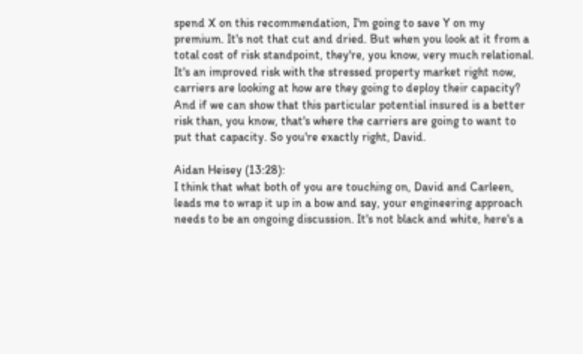spend X on this recommendation, I'm going to save Y on my premium. It's not that cut and dried. But when you look at it from a total cost of risk standpoint, they're, you know, very much relational. It's an improved risk with the stressed property market right now, carriers are looking at how are they going to deploy their capacity? And if we can show that this particular potential insured is a better risk than, you know, that's where the carriers are going to want to put that capacity. So you're exactly right, David.

Aidan Heisey (13:28):
I think that what both of you are touching on, David and Carleen, leads me to wrap it up in a bow and say, your engineering approach needs to be an ongoing discussion. It's not black and white, here's a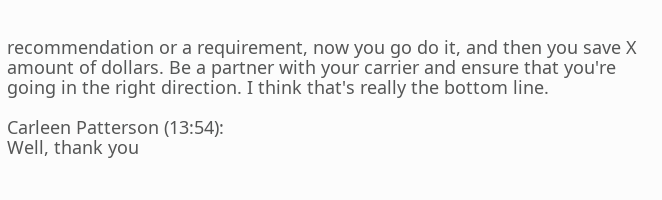recommendation or a requirement, now you go do it, and then you save X amount of dollars. Be a partner with your carrier and ensure that you're going in the right direction. I think that's really the bottom line.

Carleen Patterson (13:54):
Well, thank you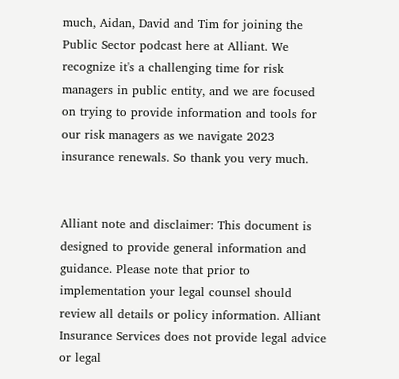much, Aidan, David and Tim for joining the Public Sector podcast here at Alliant. We recognize it's a challenging time for risk managers in public entity, and we are focused on trying to provide information and tools for our risk managers as we navigate 2023 insurance renewals. So thank you very much.


Alliant note and disclaimer: This document is designed to provide general information and guidance. Please note that prior to implementation your legal counsel should review all details or policy information. Alliant Insurance Services does not provide legal advice or legal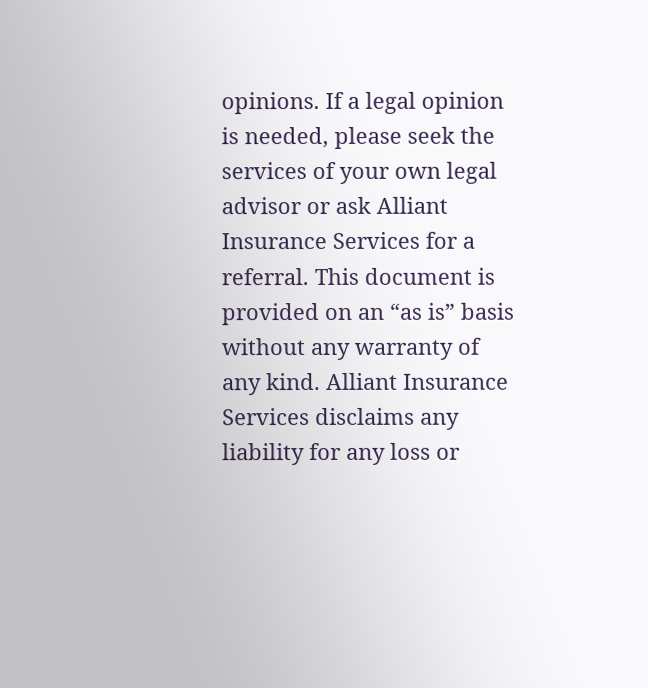opinions. If a legal opinion is needed, please seek the services of your own legal advisor or ask Alliant Insurance Services for a referral. This document is provided on an “as is” basis without any warranty of any kind. Alliant Insurance Services disclaims any liability for any loss or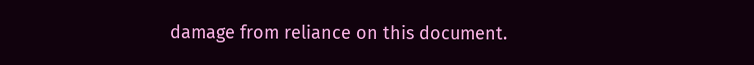damage from reliance on this document.